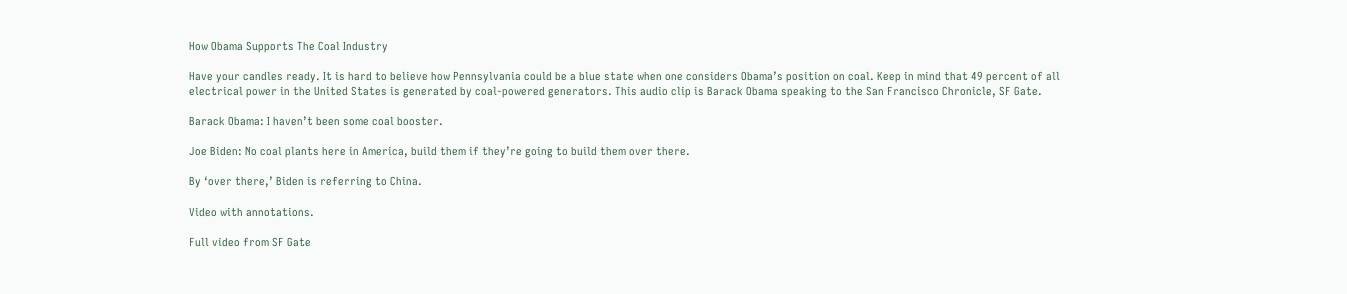How Obama Supports The Coal Industry

Have your candles ready. It is hard to believe how Pennsylvania could be a blue state when one considers Obama’s position on coal. Keep in mind that 49 percent of all electrical power in the United States is generated by coal-powered generators. This audio clip is Barack Obama speaking to the San Francisco Chronicle, SF Gate.

Barack Obama: I haven’t been some coal booster.

Joe Biden: No coal plants here in America, build them if they’re going to build them over there.

By ‘over there,’ Biden is referring to China.

Video with annotations.

Full video from SF Gate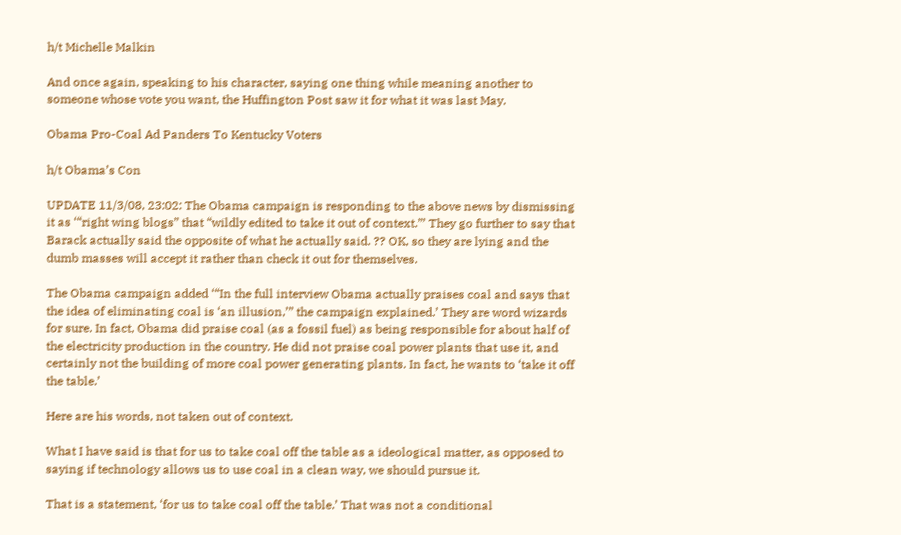h/t Michelle Malkin

And once again, speaking to his character, saying one thing while meaning another to someone whose vote you want, the Huffington Post saw it for what it was last May.

Obama Pro-Coal Ad Panders To Kentucky Voters

h/t Obama’s Con

UPDATE 11/3/08, 23:02: The Obama campaign is responding to the above news by dismissing it as ‘“right wing blogs” that “wildly edited to take it out of context.”’ They go further to say that Barack actually said the opposite of what he actually said. ?? OK, so they are lying and the dumb masses will accept it rather than check it out for themselves.

The Obama campaign added ‘“In the full interview Obama actually praises coal and says that the idea of eliminating coal is ‘an illusion,’” the campaign explained.’ They are word wizards for sure. In fact, Obama did praise coal (as a fossil fuel) as being responsible for about half of the electricity production in the country. He did not praise coal power plants that use it, and certainly not the building of more coal power generating plants. In fact, he wants to ‘take it off the table.’

Here are his words, not taken out of context.

What I have said is that for us to take coal off the table as a ideological matter, as opposed to saying if technology allows us to use coal in a clean way, we should pursue it.

That is a statement, ‘for us to take coal off the table.’ That was not a conditional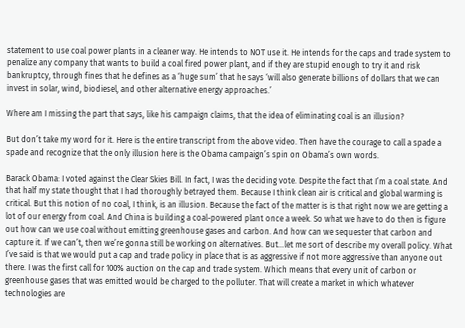statement to use coal power plants in a cleaner way. He intends to NOT use it. He intends for the caps and trade system to penalize any company that wants to build a coal fired power plant, and if they are stupid enough to try it and risk bankruptcy, through fines that he defines as a ‘huge sum’ that he says ‘will also generate billions of dollars that we can invest in solar, wind, biodiesel, and other alternative energy approaches.’

Where am I missing the part that says, like his campaign claims, that the idea of eliminating coal is an illusion?

But don’t take my word for it. Here is the entire transcript from the above video. Then have the courage to call a spade a spade and recognize that the only illusion here is the Obama campaign’s spin on Obama’s own words.

Barack Obama: I voted against the Clear Skies Bill. In fact, I was the deciding vote. Despite the fact that I’m a coal state. And that half my state thought that I had thoroughly betrayed them. Because I think clean air is critical and global warming is critical. But this notion of no coal, I think, is an illusion. Because the fact of the matter is is that right now we are getting a lot of our energy from coal. And China is building a coal-powered plant once a week. So what we have to do then is figure out how can we use coal without emitting greenhouse gases and carbon. And how can we sequester that carbon and capture it. If we can’t, then we’re gonna still be working on alternatives. But…let me sort of describe my overall policy. What I’ve said is that we would put a cap and trade policy in place that is as aggressive if not more aggressive than anyone out there. I was the first call for 100% auction on the cap and trade system. Which means that every unit of carbon or greenhouse gases that was emitted would be charged to the polluter. That will create a market in which whatever technologies are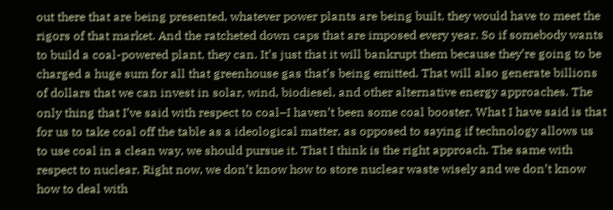out there that are being presented, whatever power plants are being built, they would have to meet the rigors of that market. And the ratcheted down caps that are imposed every year. So if somebody wants to build a coal-powered plant, they can. It’s just that it will bankrupt them because they’re going to be charged a huge sum for all that greenhouse gas that’s being emitted. That will also generate billions of dollars that we can invest in solar, wind, biodiesel, and other alternative energy approaches. The only thing that I’ve said with respect to coal–I haven’t been some coal booster. What I have said is that for us to take coal off the table as a ideological matter, as opposed to saying if technology allows us to use coal in a clean way, we should pursue it. That I think is the right approach. The same with respect to nuclear. Right now, we don’t know how to store nuclear waste wisely and we don’t know how to deal with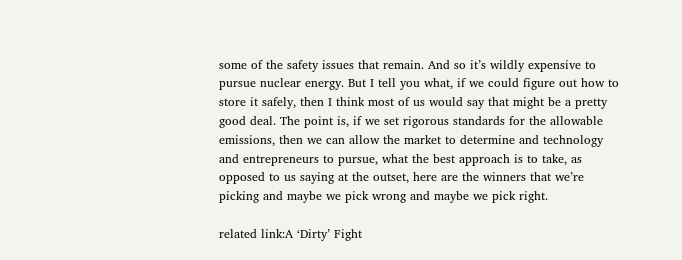some of the safety issues that remain. And so it’s wildly expensive to pursue nuclear energy. But I tell you what, if we could figure out how to store it safely, then I think most of us would say that might be a pretty good deal. The point is, if we set rigorous standards for the allowable emissions, then we can allow the market to determine and technology and entrepreneurs to pursue, what the best approach is to take, as opposed to us saying at the outset, here are the winners that we’re picking and maybe we pick wrong and maybe we pick right.

related link:A ‘Dirty’ Fight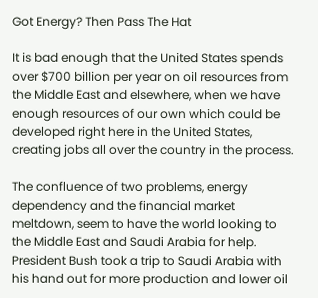Got Energy? Then Pass The Hat

It is bad enough that the United States spends over $700 billion per year on oil resources from the Middle East and elsewhere, when we have enough resources of our own which could be developed right here in the United States, creating jobs all over the country in the process.

The confluence of two problems, energy dependency and the financial market meltdown, seem to have the world looking to the Middle East and Saudi Arabia for help. President Bush took a trip to Saudi Arabia with his hand out for more production and lower oil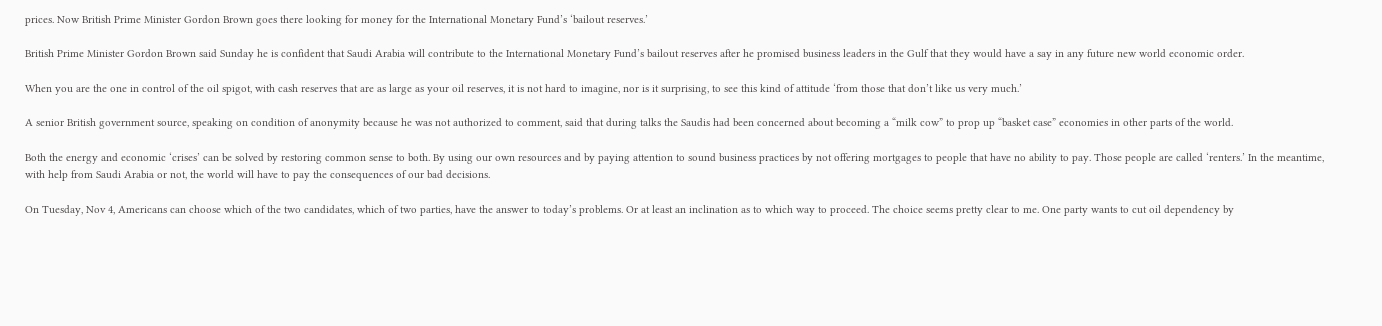prices. Now British Prime Minister Gordon Brown goes there looking for money for the International Monetary Fund’s ‘bailout reserves.’

British Prime Minister Gordon Brown said Sunday he is confident that Saudi Arabia will contribute to the International Monetary Fund’s bailout reserves after he promised business leaders in the Gulf that they would have a say in any future new world economic order.

When you are the one in control of the oil spigot, with cash reserves that are as large as your oil reserves, it is not hard to imagine, nor is it surprising, to see this kind of attitude ‘from those that don’t like us very much.’

A senior British government source, speaking on condition of anonymity because he was not authorized to comment, said that during talks the Saudis had been concerned about becoming a “milk cow” to prop up “basket case” economies in other parts of the world.

Both the energy and economic ‘crises’ can be solved by restoring common sense to both. By using our own resources and by paying attention to sound business practices by not offering mortgages to people that have no ability to pay. Those people are called ‘renters.’ In the meantime, with help from Saudi Arabia or not, the world will have to pay the consequences of our bad decisions.

On Tuesday, Nov 4, Americans can choose which of the two candidates, which of two parties, have the answer to today’s problems. Or at least an inclination as to which way to proceed. The choice seems pretty clear to me. One party wants to cut oil dependency by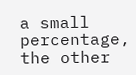a small percentage, the other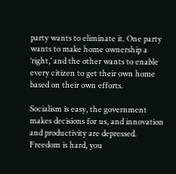party wants to eliminate it. One party wants to make home ownership a ‘right,’ and the other wants to enable every citizen to get their own home based on their own efforts.

Socialism is easy, the government makes decisions for us, and innovation and productivity are depressed. Freedom is hard, you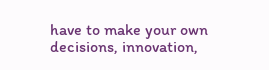have to make your own decisions, innovation,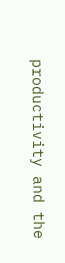productivity and the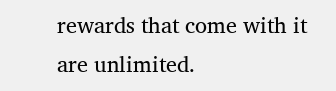rewards that come with it are unlimited.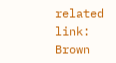related link: Brown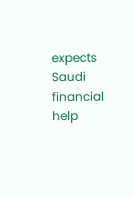expects Saudi financial help